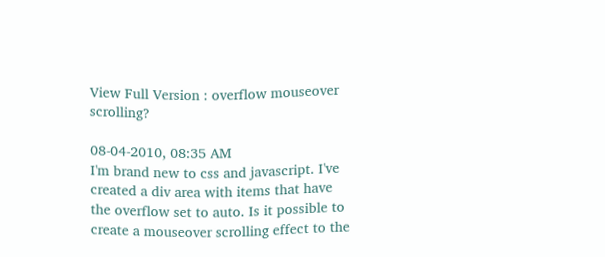View Full Version : overflow mouseover scrolling?

08-04-2010, 08:35 AM
I'm brand new to css and javascript. I've created a div area with items that have the overflow set to auto. Is it possible to create a mouseover scrolling effect to the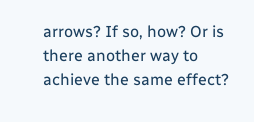arrows? If so, how? Or is there another way to achieve the same effect?